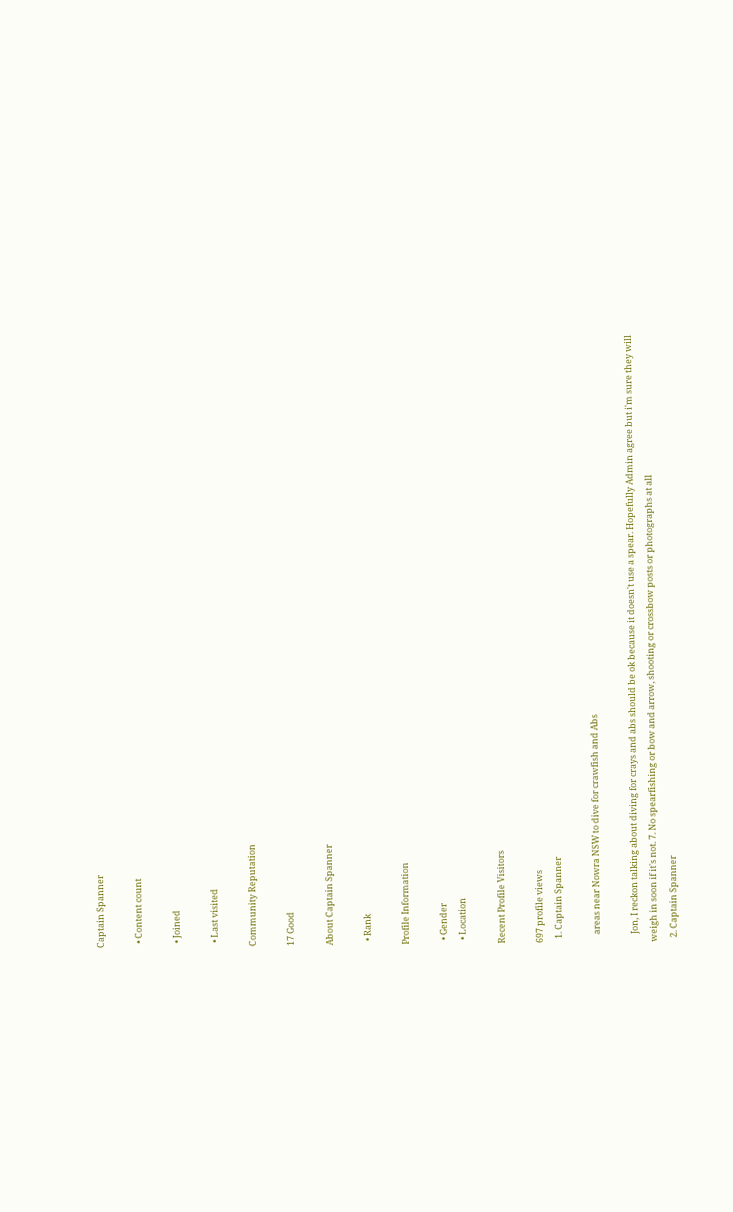Captain Spanner

  • Content count

  • Joined

  • Last visited

Community Reputation

17 Good

About Captain Spanner

  • Rank

Profile Information

  • Gender
  • Location

Recent Profile Visitors

697 profile views
  1. Captain Spanner

    areas near Nowra NSW to dive for crawfish and Abs

    Jon, I reckon talking about diving for crays and abs should be ok because it doesn't use a spear. Hopefully Admin agree but i'm sure they will weigh in soon if it's not. 7. No spearfishing or bow and arrow, shooting or crossbow posts or photographs at all
  2. Captain Spanner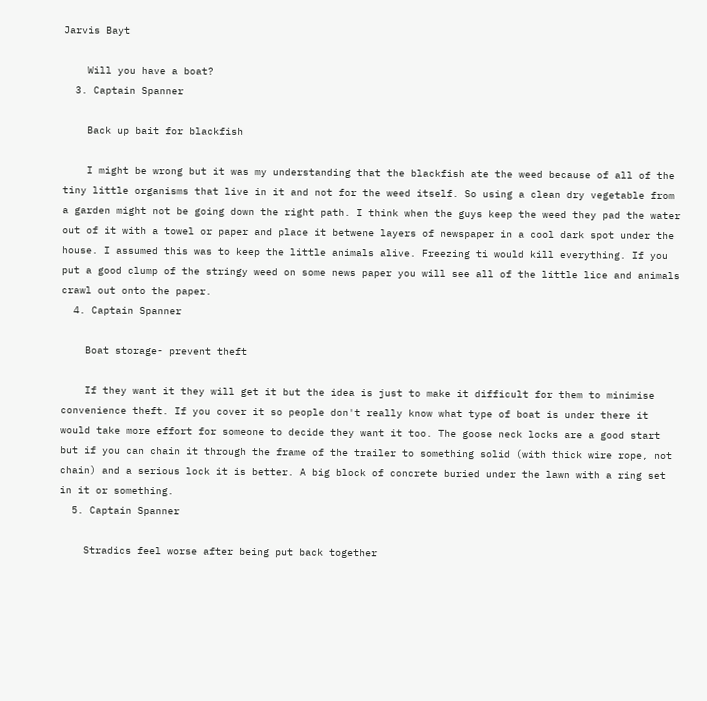Jarvis Bayt

    Will you have a boat?
  3. Captain Spanner

    Back up bait for blackfish

    I might be wrong but it was my understanding that the blackfish ate the weed because of all of the tiny little organisms that live in it and not for the weed itself. So using a clean dry vegetable from a garden might not be going down the right path. I think when the guys keep the weed they pad the water out of it with a towel or paper and place it betwene layers of newspaper in a cool dark spot under the house. I assumed this was to keep the little animals alive. Freezing ti would kill everything. If you put a good clump of the stringy weed on some news paper you will see all of the little lice and animals crawl out onto the paper.
  4. Captain Spanner

    Boat storage- prevent theft

    If they want it they will get it but the idea is just to make it difficult for them to minimise convenience theft. If you cover it so people don't really know what type of boat is under there it would take more effort for someone to decide they want it too. The goose neck locks are a good start but if you can chain it through the frame of the trailer to something solid (with thick wire rope, not chain) and a serious lock it is better. A big block of concrete buried under the lawn with a ring set in it or something.
  5. Captain Spanner

    Stradics feel worse after being put back together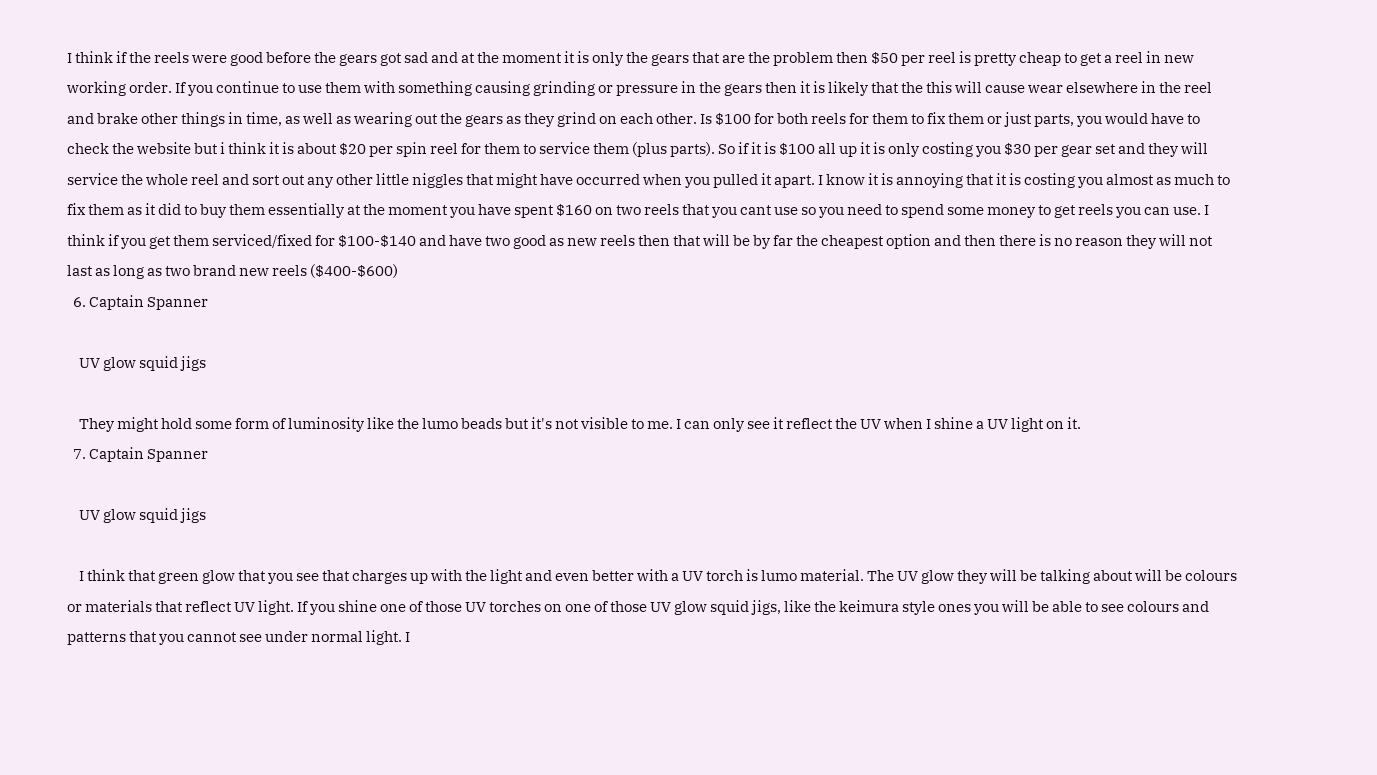I think if the reels were good before the gears got sad and at the moment it is only the gears that are the problem then $50 per reel is pretty cheap to get a reel in new working order. If you continue to use them with something causing grinding or pressure in the gears then it is likely that the this will cause wear elsewhere in the reel and brake other things in time, as well as wearing out the gears as they grind on each other. Is $100 for both reels for them to fix them or just parts, you would have to check the website but i think it is about $20 per spin reel for them to service them (plus parts). So if it is $100 all up it is only costing you $30 per gear set and they will service the whole reel and sort out any other little niggles that might have occurred when you pulled it apart. I know it is annoying that it is costing you almost as much to fix them as it did to buy them essentially at the moment you have spent $160 on two reels that you cant use so you need to spend some money to get reels you can use. I think if you get them serviced/fixed for $100-$140 and have two good as new reels then that will be by far the cheapest option and then there is no reason they will not last as long as two brand new reels ($400-$600)
  6. Captain Spanner

    UV glow squid jigs

    They might hold some form of luminosity like the lumo beads but it's not visible to me. I can only see it reflect the UV when I shine a UV light on it.
  7. Captain Spanner

    UV glow squid jigs

    I think that green glow that you see that charges up with the light and even better with a UV torch is lumo material. The UV glow they will be talking about will be colours or materials that reflect UV light. If you shine one of those UV torches on one of those UV glow squid jigs, like the keimura style ones you will be able to see colours and patterns that you cannot see under normal light. I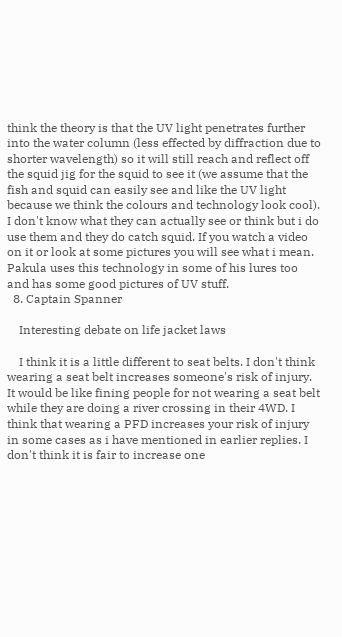think the theory is that the UV light penetrates further into the water column (less effected by diffraction due to shorter wavelength) so it will still reach and reflect off the squid jig for the squid to see it (we assume that the fish and squid can easily see and like the UV light because we think the colours and technology look cool). I don't know what they can actually see or think but i do use them and they do catch squid. If you watch a video on it or look at some pictures you will see what i mean. Pakula uses this technology in some of his lures too and has some good pictures of UV stuff.
  8. Captain Spanner

    Interesting debate on life jacket laws

    I think it is a little different to seat belts. I don't think wearing a seat belt increases someone's risk of injury. It would be like fining people for not wearing a seat belt while they are doing a river crossing in their 4WD. I think that wearing a PFD increases your risk of injury in some cases as i have mentioned in earlier replies. I don't think it is fair to increase one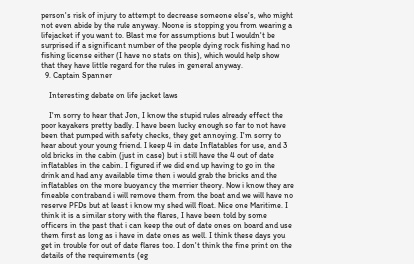person's risk of injury to attempt to decrease someone else's, who might not even abide by the rule anyway. Noone is stopping you from wearing a lifejacket if you want to. Blast me for assumptions but I wouldn't be surprised if a significant number of the people dying rock fishing had no fishing license either (I have no stats on this), which would help show that they have little regard for the rules in general anyway.
  9. Captain Spanner

    Interesting debate on life jacket laws

    I'm sorry to hear that Jon, I know the stupid rules already effect the poor kayakers pretty badly. I have been lucky enough so far to not have been that pumped with safety checks, they get annoying. I'm sorry to hear about your young friend. I keep 4 in date Inflatables for use, and 3 old bricks in the cabin (just in case) but i still have the 4 out of date inflatables in the cabin. I figured if we did end up having to go in the drink and had any available time then i would grab the bricks and the inflatables on the more buoyancy the merrier theory. Now i know they are fineable contraband i will remove them from the boat and we will have no reserve PFDs but at least i know my shed will float. Nice one Maritime. I think it is a similar story with the flares, I have been told by some officers in the past that i can keep the out of date ones on board and use them first as long as i have in date ones as well. I think these days you get in trouble for out of date flares too. I don't think the fine print on the details of the requirements (eg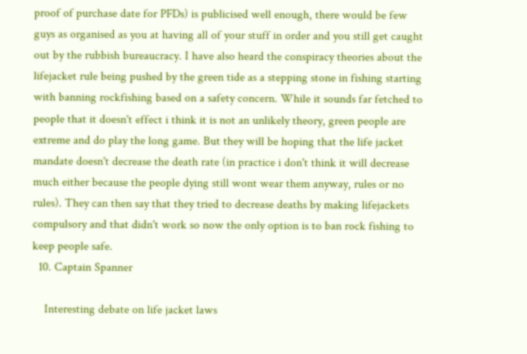proof of purchase date for PFDs) is publicised well enough, there would be few guys as organised as you at having all of your stuff in order and you still get caught out by the rubbish bureaucracy. I have also heard the conspiracy theories about the lifejacket rule being pushed by the green tide as a stepping stone in fishing starting with banning rockfishing based on a safety concern. While it sounds far fetched to people that it doesn't effect i think it is not an unlikely theory, green people are extreme and do play the long game. But they will be hoping that the life jacket mandate doesn't decrease the death rate (in practice i don't think it will decrease much either because the people dying still wont wear them anyway, rules or no rules). They can then say that they tried to decrease deaths by making lifejackets compulsory and that didn't work so now the only option is to ban rock fishing to keep people safe.
  10. Captain Spanner

    Interesting debate on life jacket laws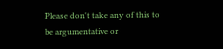Please don't take any of this to be argumentative or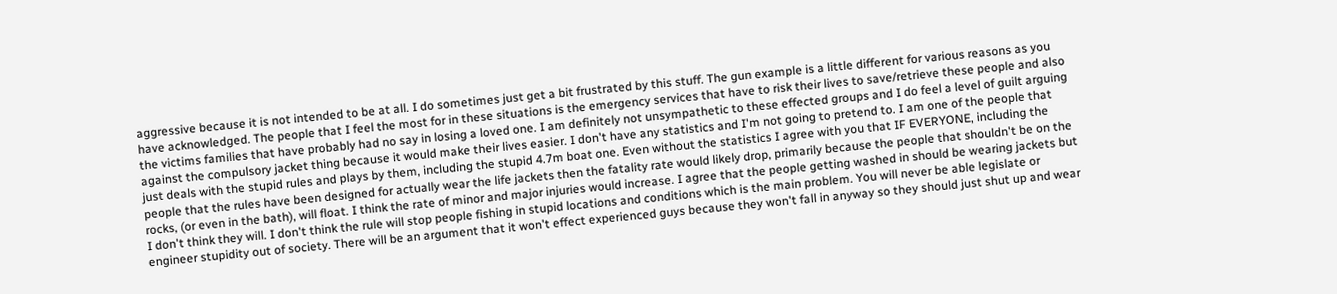aggressive because it is not intended to be at all. I do sometimes just get a bit frustrated by this stuff. The gun example is a little different for various reasons as you have acknowledged. The people that I feel the most for in these situations is the emergency services that have to risk their lives to save/retrieve these people and also the victims families that have probably had no say in losing a loved one. I am definitely not unsympathetic to these effected groups and I do feel a level of guilt arguing against the compulsory jacket thing because it would make their lives easier. I don't have any statistics and I'm not going to pretend to. I am one of the people that just deals with the stupid rules and plays by them, including the stupid 4.7m boat one. Even without the statistics I agree with you that IF EVERYONE, including the people that the rules have been designed for actually wear the life jackets then the fatality rate would likely drop, primarily because the people that shouldn't be on the rocks, (or even in the bath), will float. I think the rate of minor and major injuries would increase. I agree that the people getting washed in should be wearing jackets but I don't think they will. I don't think the rule will stop people fishing in stupid locations and conditions which is the main problem. You will never be able legislate or engineer stupidity out of society. There will be an argument that it won't effect experienced guys because they won't fall in anyway so they should just shut up and wear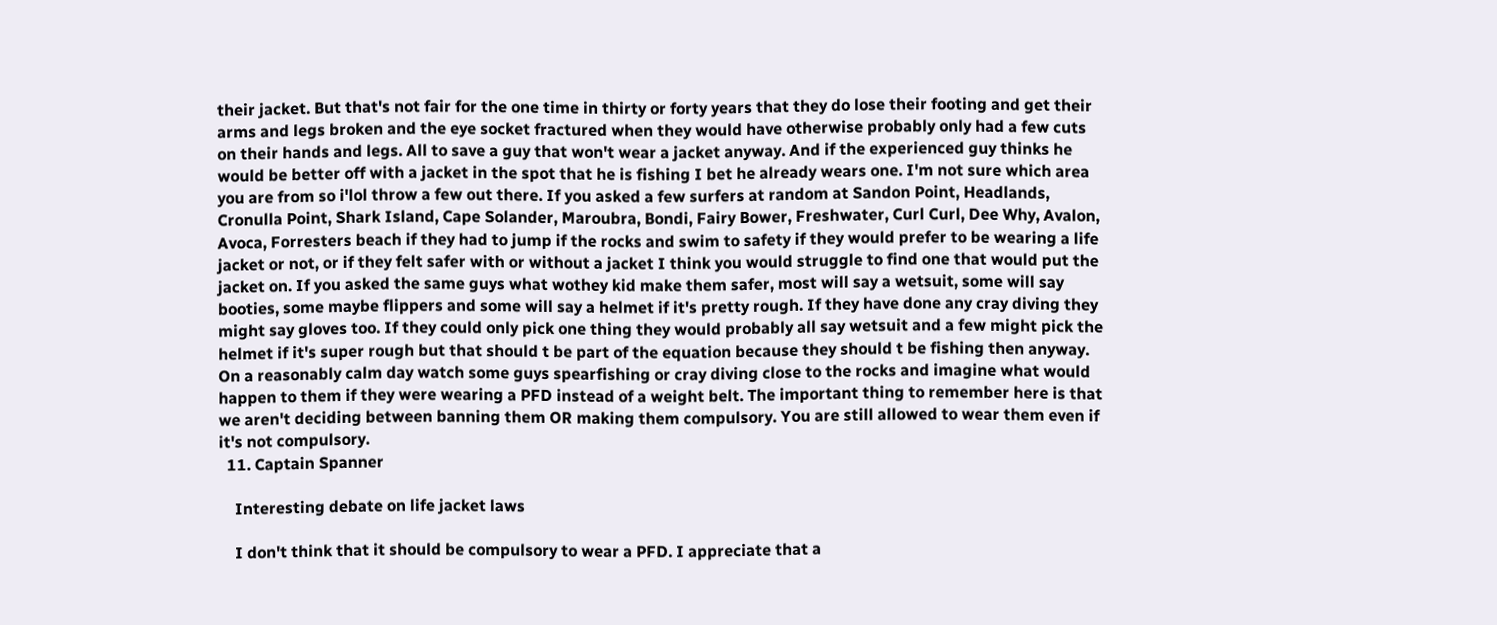their jacket. But that's not fair for the one time in thirty or forty years that they do lose their footing and get their arms and legs broken and the eye socket fractured when they would have otherwise probably only had a few cuts on their hands and legs. All to save a guy that won't wear a jacket anyway. And if the experienced guy thinks he would be better off with a jacket in the spot that he is fishing I bet he already wears one. I'm not sure which area you are from so i'lol throw a few out there. If you asked a few surfers at random at Sandon Point, Headlands, Cronulla Point, Shark Island, Cape Solander, Maroubra, Bondi, Fairy Bower, Freshwater, Curl Curl, Dee Why, Avalon, Avoca, Forresters beach if they had to jump if the rocks and swim to safety if they would prefer to be wearing a life jacket or not, or if they felt safer with or without a jacket I think you would struggle to find one that would put the jacket on. If you asked the same guys what wothey kid make them safer, most will say a wetsuit, some will say booties, some maybe flippers and some will say a helmet if it's pretty rough. If they have done any cray diving they might say gloves too. If they could only pick one thing they would probably all say wetsuit and a few might pick the helmet if it's super rough but that should t be part of the equation because they should t be fishing then anyway. On a reasonably calm day watch some guys spearfishing or cray diving close to the rocks and imagine what would happen to them if they were wearing a PFD instead of a weight belt. The important thing to remember here is that we aren't deciding between banning them OR making them compulsory. You are still allowed to wear them even if it's not compulsory.
  11. Captain Spanner

    Interesting debate on life jacket laws

    I don't think that it should be compulsory to wear a PFD. I appreciate that a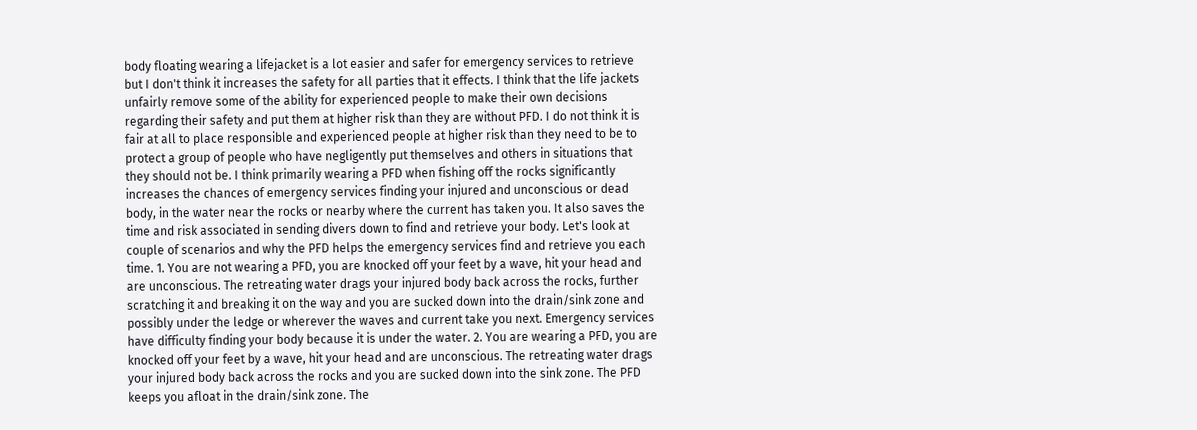body floating wearing a lifejacket is a lot easier and safer for emergency services to retrieve but I don't think it increases the safety for all parties that it effects. I think that the life jackets unfairly remove some of the ability for experienced people to make their own decisions regarding their safety and put them at higher risk than they are without PFD. I do not think it is fair at all to place responsible and experienced people at higher risk than they need to be to protect a group of people who have negligently put themselves and others in situations that they should not be. I think primarily wearing a PFD when fishing off the rocks significantly increases the chances of emergency services finding your injured and unconscious or dead body, in the water near the rocks or nearby where the current has taken you. It also saves the time and risk associated in sending divers down to find and retrieve your body. Let's look at couple of scenarios and why the PFD helps the emergency services find and retrieve you each time. 1. You are not wearing a PFD, you are knocked off your feet by a wave, hit your head and are unconscious. The retreating water drags your injured body back across the rocks, further scratching it and breaking it on the way and you are sucked down into the drain/sink zone and possibly under the ledge or wherever the waves and current take you next. Emergency services have difficulty finding your body because it is under the water. 2. You are wearing a PFD, you are knocked off your feet by a wave, hit your head and are unconscious. The retreating water drags your injured body back across the rocks and you are sucked down into the sink zone. The PFD keeps you afloat in the drain/sink zone. The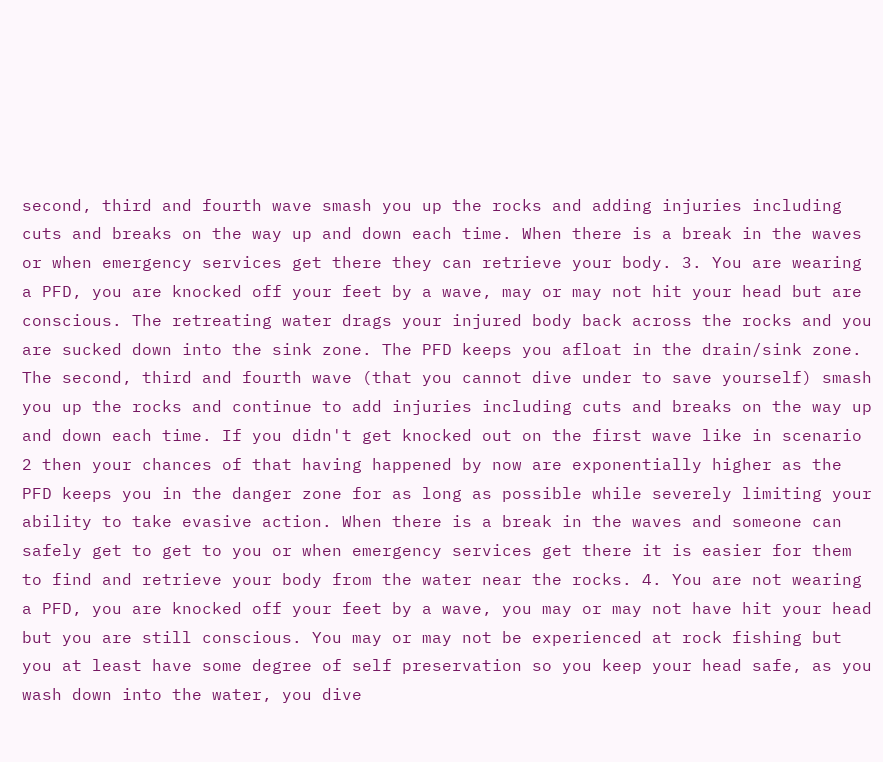second, third and fourth wave smash you up the rocks and adding injuries including cuts and breaks on the way up and down each time. When there is a break in the waves or when emergency services get there they can retrieve your body. 3. You are wearing a PFD, you are knocked off your feet by a wave, may or may not hit your head but are conscious. The retreating water drags your injured body back across the rocks and you are sucked down into the sink zone. The PFD keeps you afloat in the drain/sink zone. The second, third and fourth wave (that you cannot dive under to save yourself) smash you up the rocks and continue to add injuries including cuts and breaks on the way up and down each time. If you didn't get knocked out on the first wave like in scenario 2 then your chances of that having happened by now are exponentially higher as the PFD keeps you in the danger zone for as long as possible while severely limiting your ability to take evasive action. When there is a break in the waves and someone can safely get to get to you or when emergency services get there it is easier for them to find and retrieve your body from the water near the rocks. 4. You are not wearing a PFD, you are knocked off your feet by a wave, you may or may not have hit your head but you are still conscious. You may or may not be experienced at rock fishing but you at least have some degree of self preservation so you keep your head safe, as you wash down into the water, you dive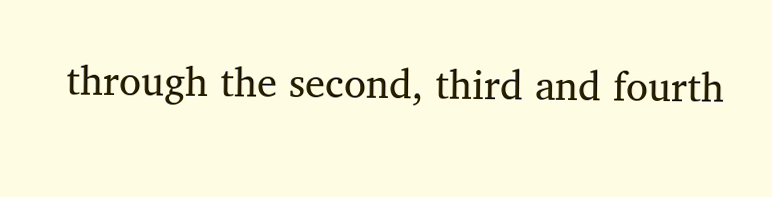through the second, third and fourth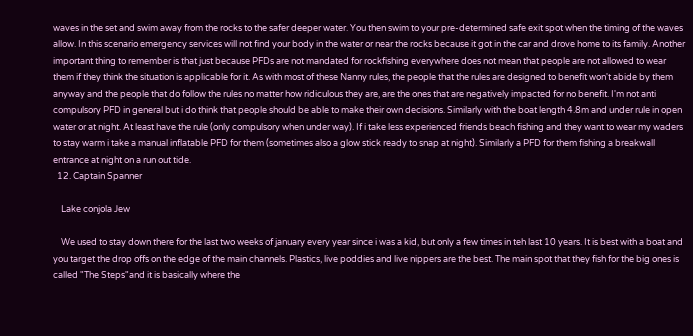waves in the set and swim away from the rocks to the safer deeper water. You then swim to your pre-determined safe exit spot when the timing of the waves allow. In this scenario emergency services will not find your body in the water or near the rocks because it got in the car and drove home to its family. Another important thing to remember is that just because PFDs are not mandated for rockfishing everywhere does not mean that people are not allowed to wear them if they think the situation is applicable for it. As with most of these Nanny rules, the people that the rules are designed to benefit won't abide by them anyway and the people that do follow the rules no matter how ridiculous they are, are the ones that are negatively impacted for no benefit. I'm not anti compulsory PFD in general but i do think that people should be able to make their own decisions. Similarly with the boat length 4.8m and under rule in open water or at night. At least have the rule (only compulsory when under way). If i take less experienced friends beach fishing and they want to wear my waders to stay warm i take a manual inflatable PFD for them (sometimes also a glow stick ready to snap at night). Similarly a PFD for them fishing a breakwall entrance at night on a run out tide.
  12. Captain Spanner

    Lake conjola Jew

    We used to stay down there for the last two weeks of january every year since i was a kid, but only a few times in teh last 10 years. It is best with a boat and you target the drop offs on the edge of the main channels. Plastics, live poddies and live nippers are the best. The main spot that they fish for the big ones is called "The Steps"and it is basically where the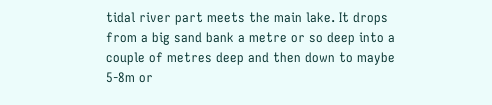tidal river part meets the main lake. It drops from a big sand bank a metre or so deep into a couple of metres deep and then down to maybe 5-8m or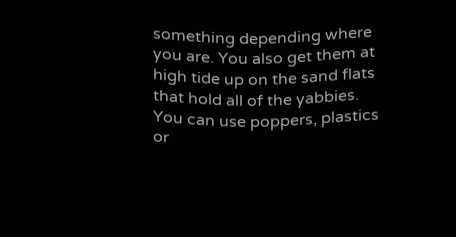something depending where you are. You also get them at high tide up on the sand flats that hold all of the yabbies. You can use poppers, plastics or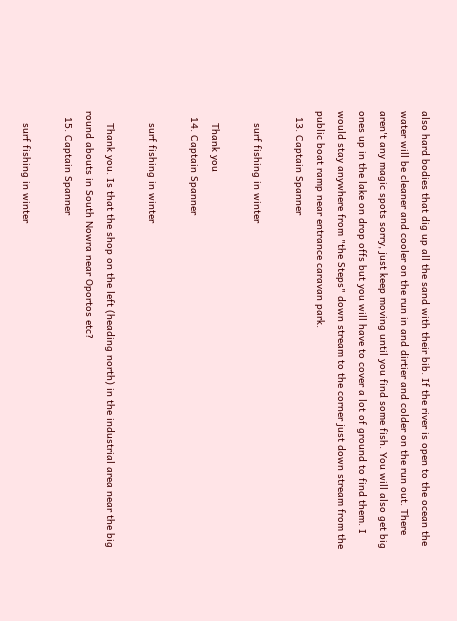also hard bodies that dig up all the sand with their bib. If the river is open to the ocean the water will be cleaner and cooler on the run in and dirtier and colder on the run out. There aren't any magic spots sorry, just keep moving until you find some fish. You will also get big ones up in the lake on drop offs but you will have to cover a lot of ground to find them. I would stay anywhere from "the Steps" down stream to the corner just down stream from the public boat ramp near entrance caravan park.
  13. Captain Spanner

    surf fishing in winter

    Thank you
  14. Captain Spanner

    surf fishing in winter

    Thank you. Is that the shop on the left (heading north) in the industrial area near the big round abouts in South Nowra near Oportos etc?
  15. Captain Spanner

    surf fishing in winter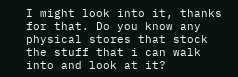I might look into it, thanks for that. Do you know any physical stores that stock the stuff that i can walk into and look at it?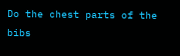Do the chest parts of the bibs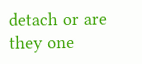detach or are they one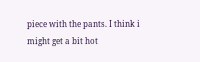piece with the pants. I think i might get a bit hot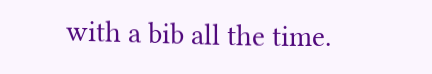with a bib all the time.